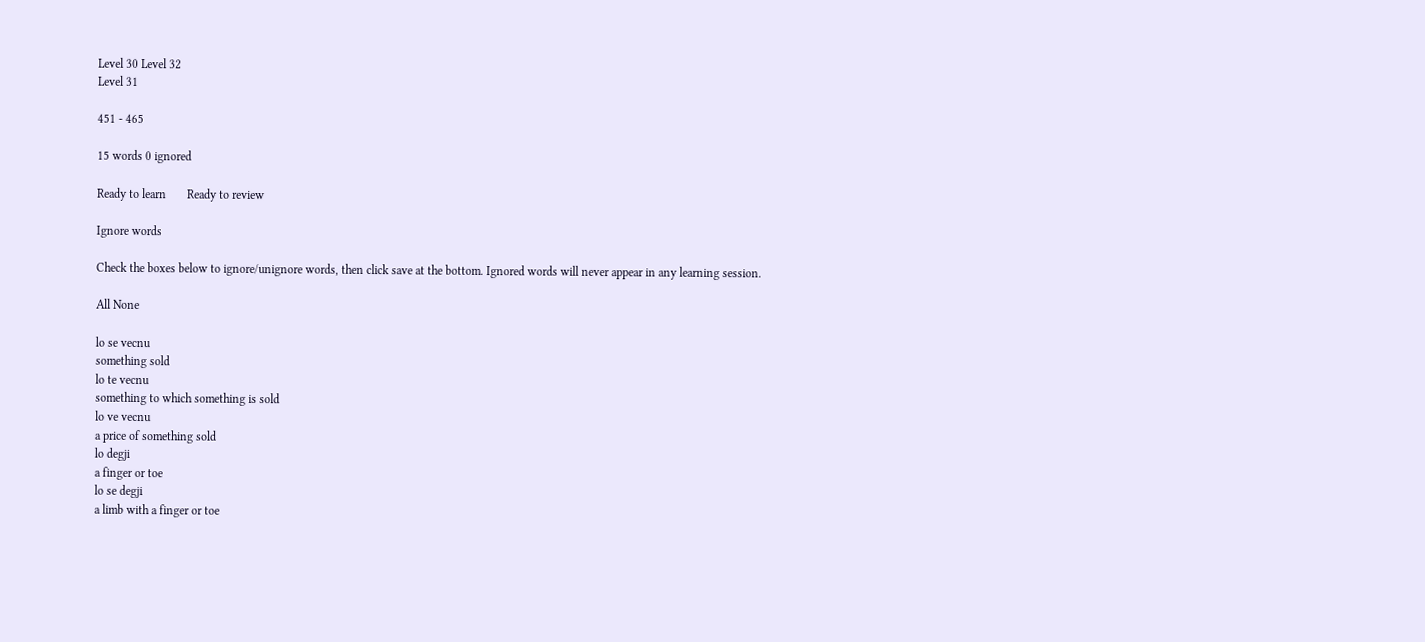Level 30 Level 32
Level 31

451 - 465

15 words 0 ignored

Ready to learn       Ready to review

Ignore words

Check the boxes below to ignore/unignore words, then click save at the bottom. Ignored words will never appear in any learning session.

All None

lo se vecnu
something sold
lo te vecnu
something to which something is sold
lo ve vecnu
a price of something sold
lo degji
a finger or toe
lo se degji
a limb with a finger or toe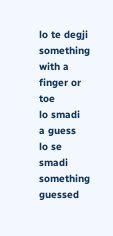lo te degji
something with a finger or toe
lo smadi
a guess
lo se smadi
something guessed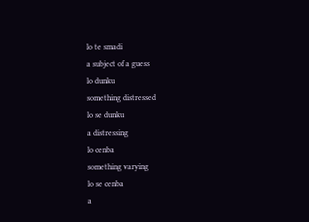lo te smadi
a subject of a guess
lo dunku
something distressed
lo se dunku
a distressing
lo cenba
something varying
lo se cenba
a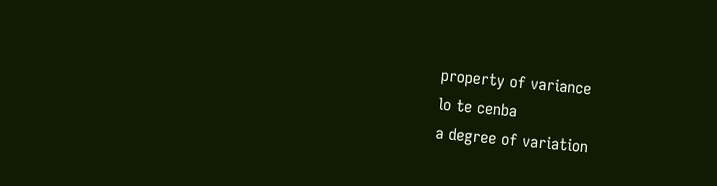property of variance
lo te cenba
a degree of variation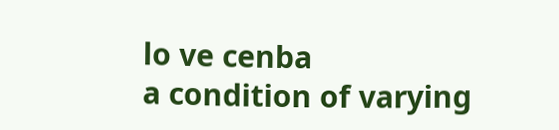lo ve cenba
a condition of varying